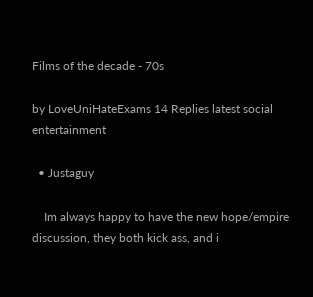Films of the decade - 70s

by LoveUniHateExams 14 Replies latest social entertainment

  • Justaguy

    Im always happy to have the new hope/empire discussion, they both kick ass, and i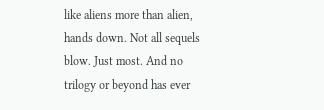like aliens more than alien, hands down. Not all sequels blow. Just most. And no trilogy or beyond has ever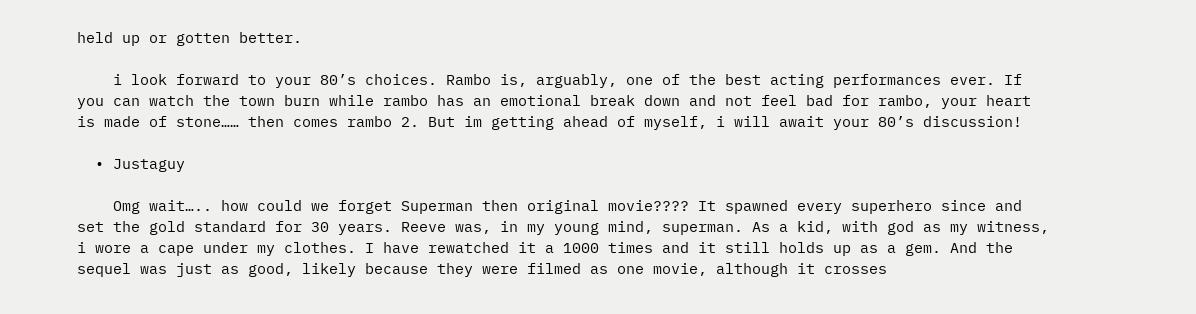held up or gotten better.

    i look forward to your 80’s choices. Rambo is, arguably, one of the best acting performances ever. If you can watch the town burn while rambo has an emotional break down and not feel bad for rambo, your heart is made of stone…… then comes rambo 2. But im getting ahead of myself, i will await your 80’s discussion!

  • Justaguy

    Omg wait….. how could we forget Superman then original movie???? It spawned every superhero since and set the gold standard for 30 years. Reeve was, in my young mind, superman. As a kid, with god as my witness, i wore a cape under my clothes. I have rewatched it a 1000 times and it still holds up as a gem. And the sequel was just as good, likely because they were filmed as one movie, although it crosses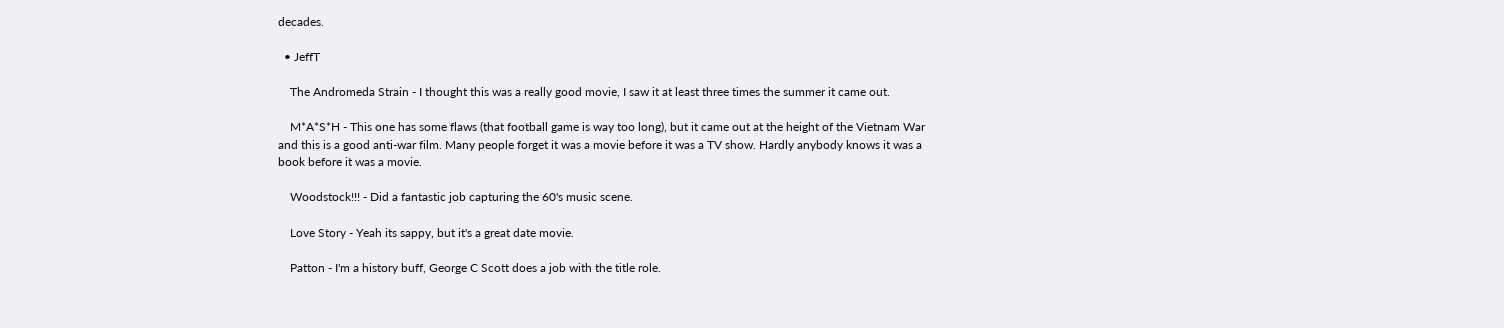decades.

  • JeffT

    The Andromeda Strain - I thought this was a really good movie, I saw it at least three times the summer it came out.

    M*A*S*H - This one has some flaws (that football game is way too long), but it came out at the height of the Vietnam War and this is a good anti-war film. Many people forget it was a movie before it was a TV show. Hardly anybody knows it was a book before it was a movie.

    Woodstock!!! - Did a fantastic job capturing the 60's music scene.

    Love Story - Yeah its sappy, but it's a great date movie.

    Patton - I'm a history buff, George C Scott does a job with the title role.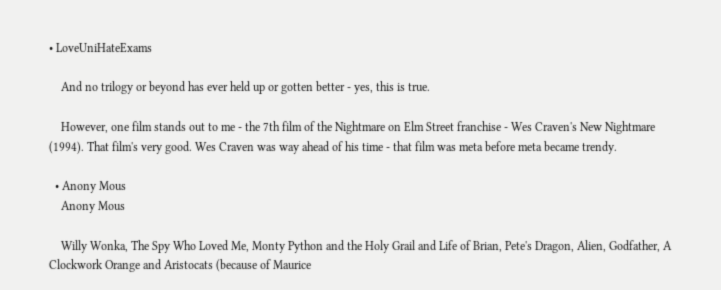• LoveUniHateExams

    And no trilogy or beyond has ever held up or gotten better - yes, this is true.

    However, one film stands out to me - the 7th film of the Nightmare on Elm Street franchise - Wes Craven's New Nightmare (1994). That film's very good. Wes Craven was way ahead of his time - that film was meta before meta became trendy.

  • Anony Mous
    Anony Mous

    Willy Wonka, The Spy Who Loved Me, Monty Python and the Holy Grail and Life of Brian, Pete's Dragon, Alien, Godfather, A Clockwork Orange and Aristocats (because of Maurice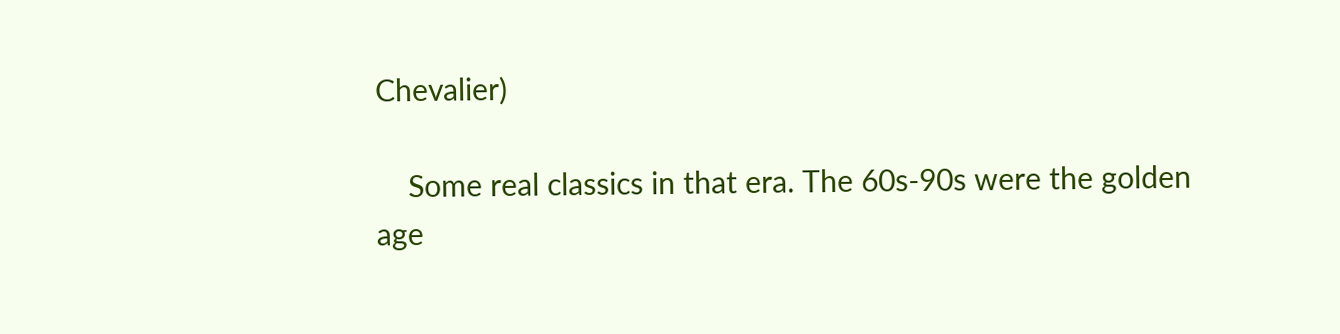Chevalier)

    Some real classics in that era. The 60s-90s were the golden age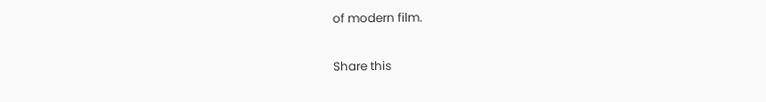of modern film.

Share this